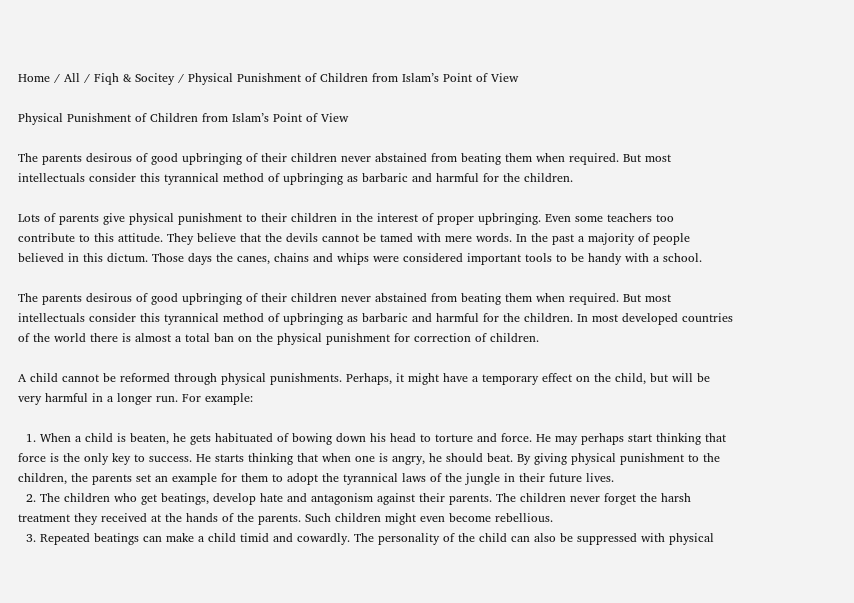Home / All / Fiqh & Socitey / Physical Punishment of Children from Islam’s Point of View

Physical Punishment of Children from Islam’s Point of View

The parents desirous of good upbringing of their children never abstained from beating them when required. But most intellectuals consider this tyrannical method of upbringing as barbaric and harmful for the children.

Lots of parents give physical punishment to their children in the interest of proper upbringing. Even some teachers too contribute to this attitude. They believe that the devils cannot be tamed with mere words. In the past a majority of people believed in this dictum. Those days the canes, chains and whips were considered important tools to be handy with a school.

The parents desirous of good upbringing of their children never abstained from beating them when required. But most intellectuals consider this tyrannical method of upbringing as barbaric and harmful for the children. In most developed countries of the world there is almost a total ban on the physical punishment for correction of children.

A child cannot be reformed through physical punishments. Perhaps, it might have a temporary effect on the child, but will be very harmful in a longer run. For example:

  1. When a child is beaten, he gets habituated of bowing down his head to torture and force. He may perhaps start thinking that force is the only key to success. He starts thinking that when one is angry, he should beat. By giving physical punishment to the children, the parents set an example for them to adopt the tyrannical laws of the jungle in their future lives.
  2. The children who get beatings, develop hate and antagonism against their parents. The children never forget the harsh treatment they received at the hands of the parents. Such children might even become rebellious.
  3. Repeated beatings can make a child timid and cowardly. The personality of the child can also be suppressed with physical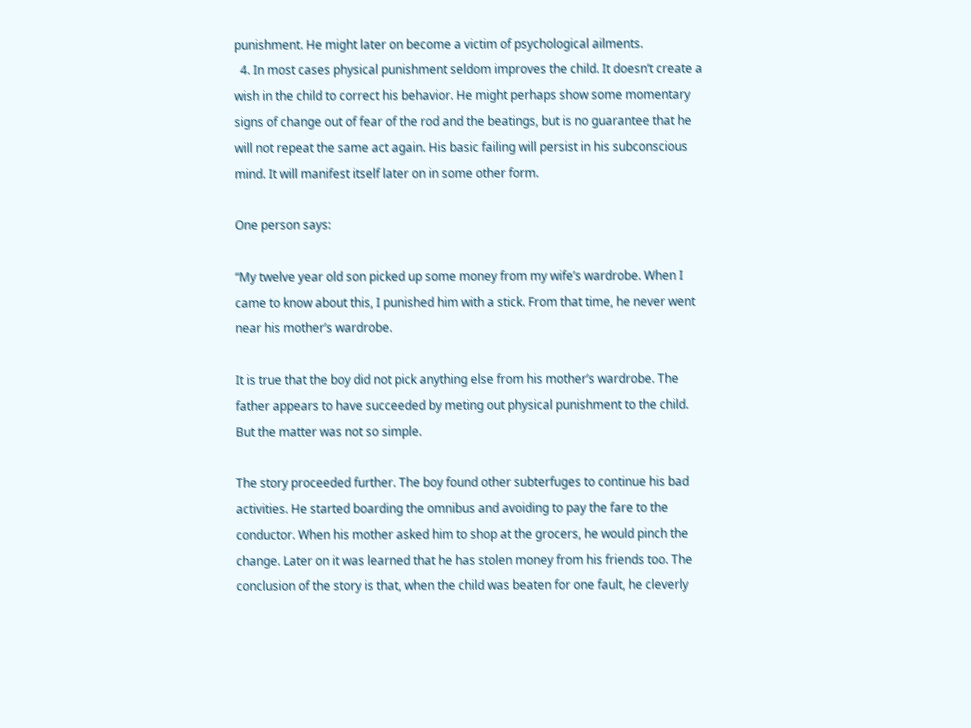punishment. He might later on become a victim of psychological ailments.
  4. In most cases physical punishment seldom improves the child. It doesn’t create a wish in the child to correct his behavior. He might perhaps show some momentary signs of change out of fear of the rod and the beatings, but is no guarantee that he will not repeat the same act again. His basic failing will persist in his subconscious mind. It will manifest itself later on in some other form.

One person says:

“My twelve year old son picked up some money from my wife’s wardrobe. When I came to know about this, I punished him with a stick. From that time, he never went near his mother’s wardrobe.

It is true that the boy did not pick anything else from his mother’s wardrobe. The father appears to have succeeded by meting out physical punishment to the child. But the matter was not so simple.

The story proceeded further. The boy found other subterfuges to continue his bad activities. He started boarding the omnibus and avoiding to pay the fare to the conductor. When his mother asked him to shop at the grocers, he would pinch the change. Later on it was learned that he has stolen money from his friends too. The conclusion of the story is that, when the child was beaten for one fault, he cleverly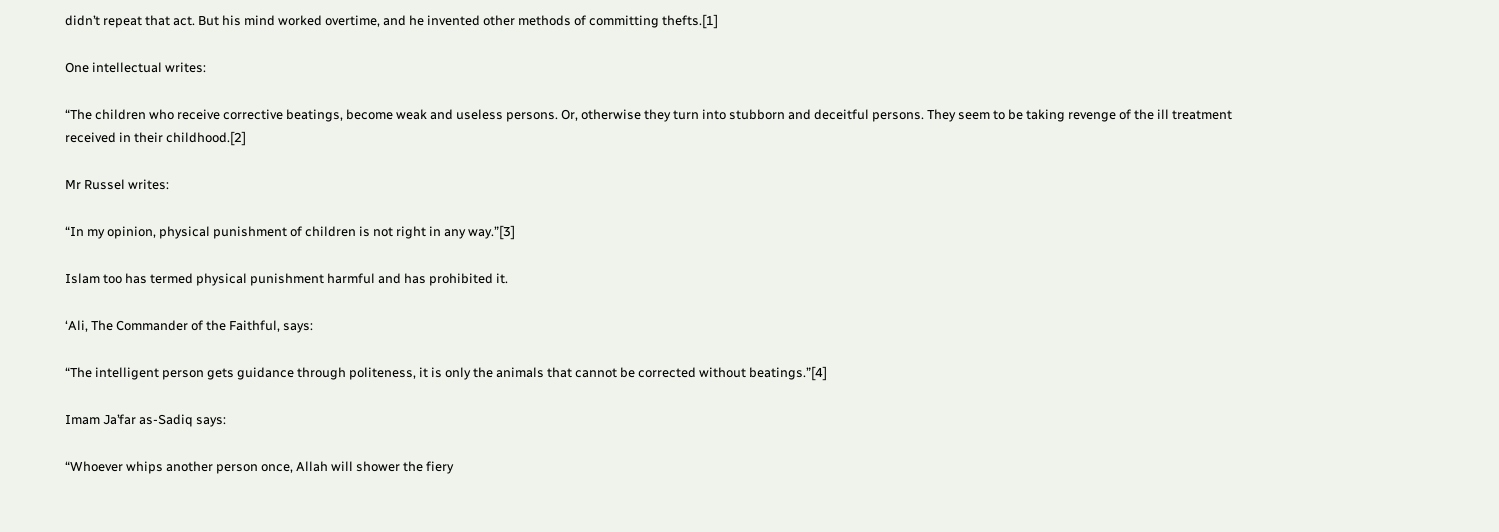didn’t repeat that act. But his mind worked overtime, and he invented other methods of committing thefts.[1]

One intellectual writes:

“The children who receive corrective beatings, become weak and useless persons. Or, otherwise they turn into stubborn and deceitful persons. They seem to be taking revenge of the ill treatment received in their childhood.[2]

Mr Russel writes:

“In my opinion, physical punishment of children is not right in any way.”[3]

Islam too has termed physical punishment harmful and has prohibited it.

‘Ali, The Commander of the Faithful, says:

“The intelligent person gets guidance through politeness, it is only the animals that cannot be corrected without beatings.”[4]

Imam Ja’far as-Sadiq says:

“Whoever whips another person once, Allah will shower the fiery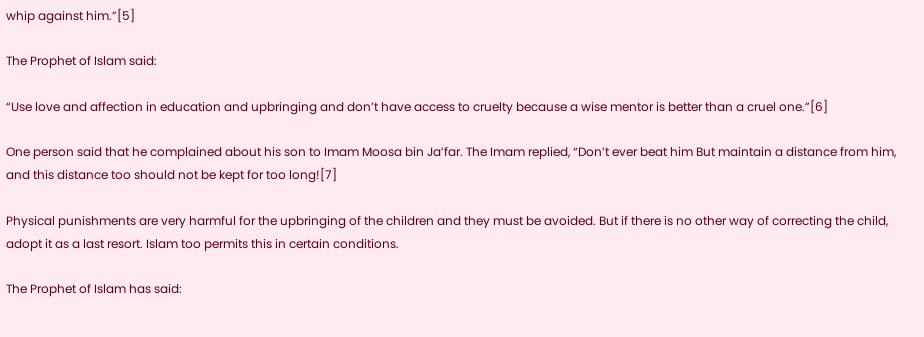whip against him.”[5]

The Prophet of Islam said:

“Use love and affection in education and upbringing and don’t have access to cruelty because a wise mentor is better than a cruel one.”[6]

One person said that he complained about his son to Imam Moosa bin Ja’far. The Imam replied, “Don’t ever beat him But maintain a distance from him, and this distance too should not be kept for too long![7]

Physical punishments are very harmful for the upbringing of the children and they must be avoided. But if there is no other way of correcting the child, adopt it as a last resort. Islam too permits this in certain conditions.

The Prophet of Islam has said: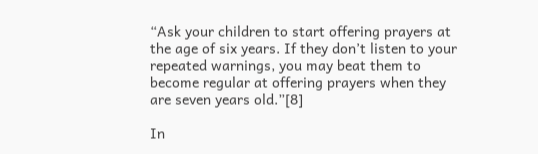“Ask your children to start offering prayers at the age of six years. If they don’t listen to your repeated warnings, you may beat them to become regular at offering prayers when they are seven years old.”[8]

In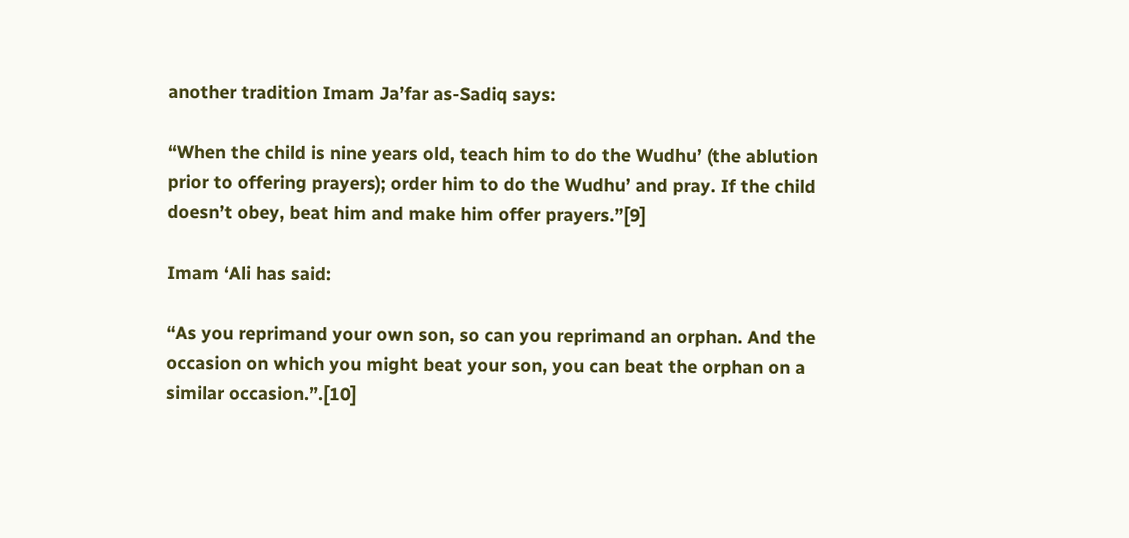another tradition Imam Ja’far as-Sadiq says:

“When the child is nine years old, teach him to do the Wudhu’ (the ablution prior to offering prayers); order him to do the Wudhu’ and pray. If the child doesn’t obey, beat him and make him offer prayers.”[9]

Imam ‘Ali has said:

“As you reprimand your own son, so can you reprimand an orphan. And the occasion on which you might beat your son, you can beat the orphan on a similar occasion.”.[10]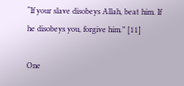“If your slave disobeys Allah, beat him. If he disobeys you, forgive him.” [11]

One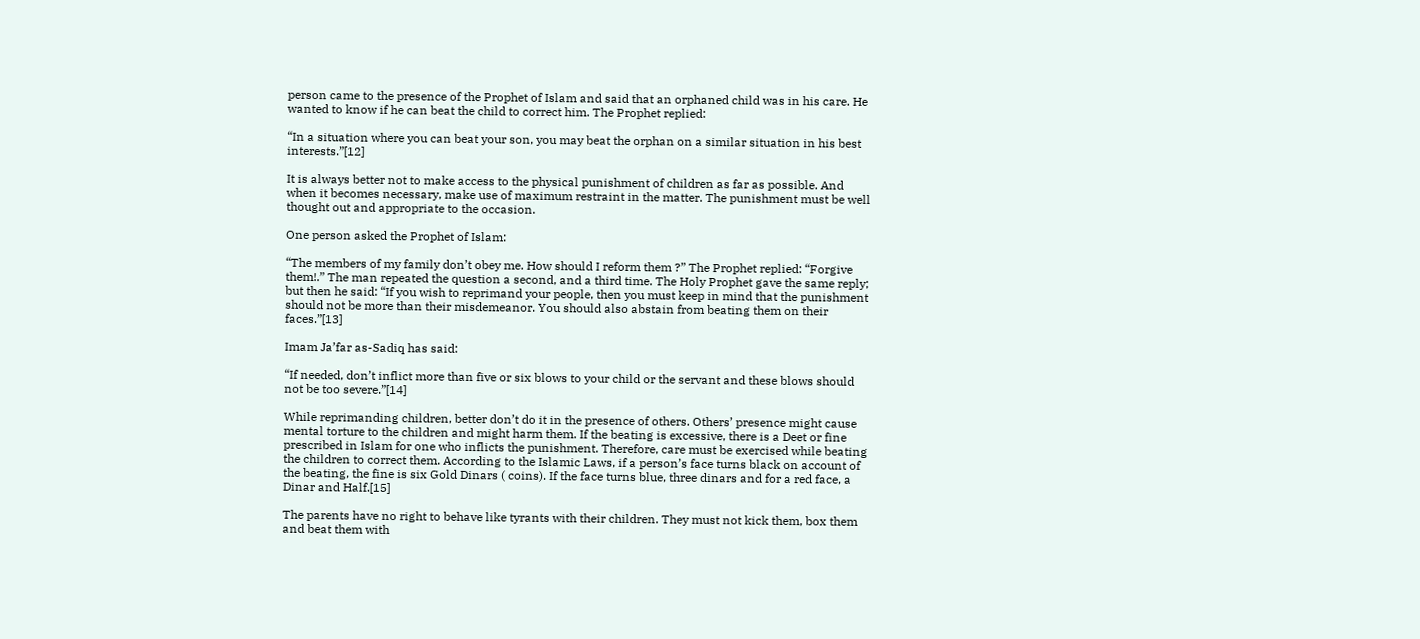person came to the presence of the Prophet of Islam and said that an orphaned child was in his care. He wanted to know if he can beat the child to correct him. The Prophet replied:

“In a situation where you can beat your son, you may beat the orphan on a similar situation in his best interests.”[12]

It is always better not to make access to the physical punishment of children as far as possible. And when it becomes necessary, make use of maximum restraint in the matter. The punishment must be well thought out and appropriate to the occasion.

One person asked the Prophet of Islam:

“The members of my family don’t obey me. How should I reform them ?” The Prophet replied: “Forgive them!.” The man repeated the question a second, and a third time. The Holy Prophet gave the same reply; but then he said: “If you wish to reprimand your people, then you must keep in mind that the punishment should not be more than their misdemeanor. You should also abstain from beating them on their faces.”[13]

Imam Ja’far as-Sadiq has said:

“If needed, don’t inflict more than five or six blows to your child or the servant and these blows should not be too severe.”[14]

While reprimanding children, better don’t do it in the presence of others. Others’ presence might cause mental torture to the children and might harm them. If the beating is excessive, there is a Deet or fine prescribed in Islam for one who inflicts the punishment. Therefore, care must be exercised while beating the children to correct them. According to the Islamic Laws, if a person’s face turns black on account of the beating, the fine is six Gold Dinars ( coins). If the face turns blue, three dinars and for a red face, a Dinar and Half.[15]

The parents have no right to behave like tyrants with their children. They must not kick them, box them and beat them with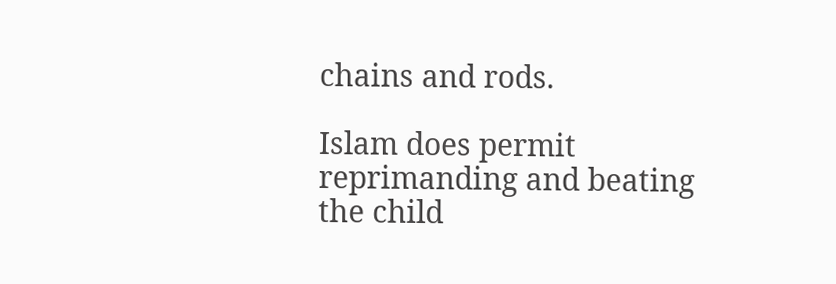chains and rods.

Islam does permit reprimanding and beating the child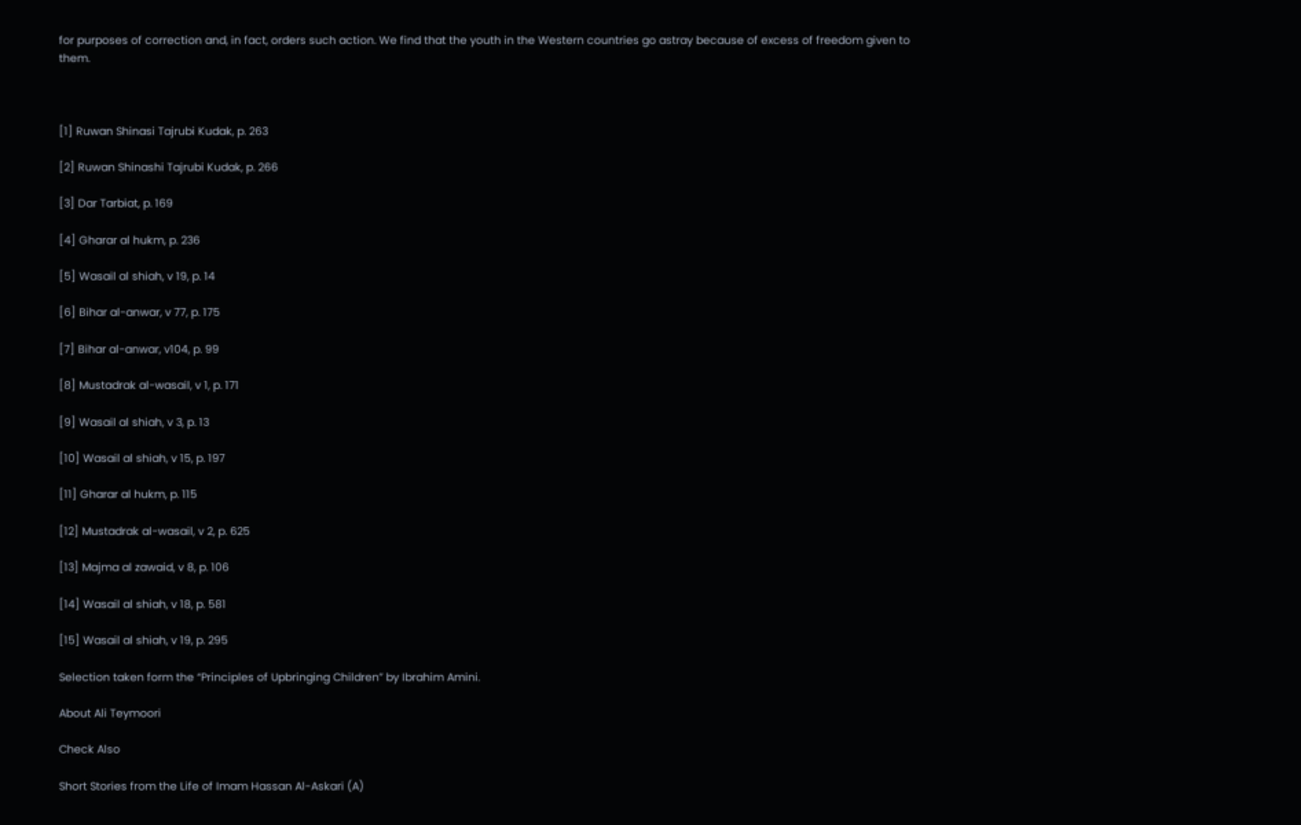for purposes of correction and, in fact, orders such action. We find that the youth in the Western countries go astray because of excess of freedom given to them.



[1] Ruwan Shinasi Tajrubi Kudak, p. 263

[2] Ruwan Shinashi Tajrubi Kudak, p. 266

[3] Dar Tarbiat, p. 169

[4] Gharar al hukm, p. 236

[5] Wasail al shiah, v 19, p. 14

[6] Bihar al-anwar, v 77, p. 175

[7] Bihar al-anwar, v104, p. 99

[8] Mustadrak al-wasail, v 1, p. 171

[9] Wasail al shiah, v 3, p. 13

[10] Wasail al shiah, v 15, p. 197

[11] Gharar al hukm, p. 115

[12] Mustadrak al-wasail, v 2, p. 625

[13] Majma al zawaid, v 8, p. 106

[14] Wasail al shiah, v 18, p. 581

[15] Wasail al shiah, v 19, p. 295

Selection taken form the “Principles of Upbringing Children” by Ibrahim Amini.

About Ali Teymoori

Check Also

Short Stories from the Life of Imam Hassan Al-Askari (A)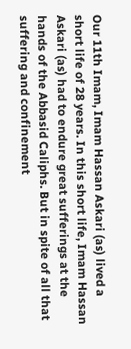Our 11th Imam, Imam Hassan Askari (as) lived a short life of 28 years. In this short life, Imam Hassan Askari (as) had to endure great sufferings at the hands of the Abbasid Caliphs. But in spite of all that suffering and confinement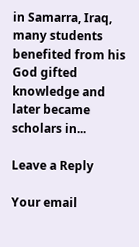in Samarra, Iraq, many students benefited from his God gifted knowledge and later became scholars in...

Leave a Reply

Your email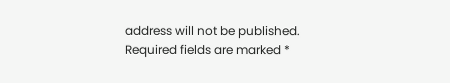address will not be published. Required fields are marked *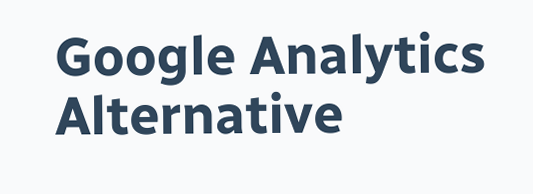Google Analytics Alternative